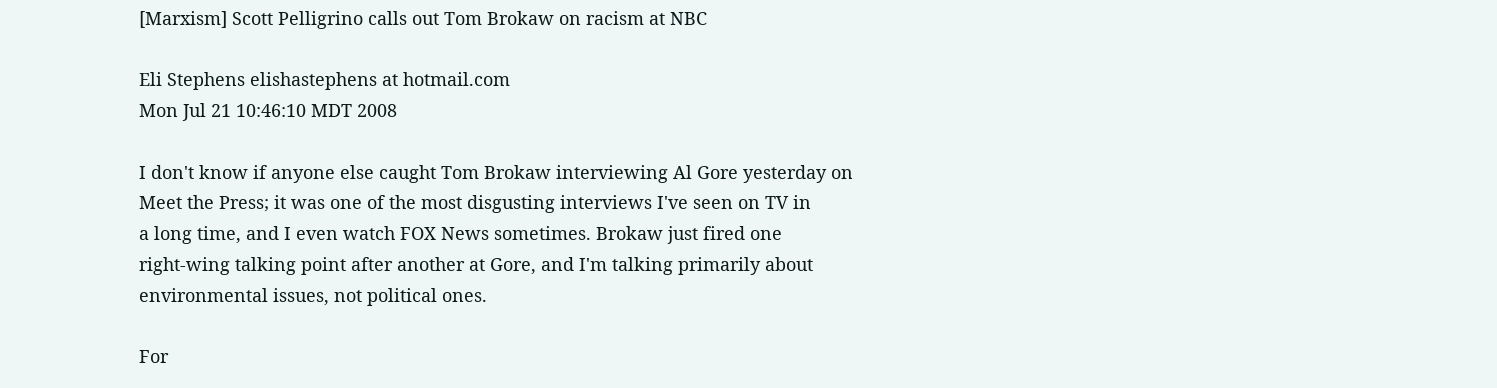[Marxism] Scott Pelligrino calls out Tom Brokaw on racism at NBC

Eli Stephens elishastephens at hotmail.com
Mon Jul 21 10:46:10 MDT 2008

I don't know if anyone else caught Tom Brokaw interviewing Al Gore yesterday on
Meet the Press; it was one of the most disgusting interviews I've seen on TV in
a long time, and I even watch FOX News sometimes. Brokaw just fired one
right-wing talking point after another at Gore, and I'm talking primarily about
environmental issues, not political ones.

For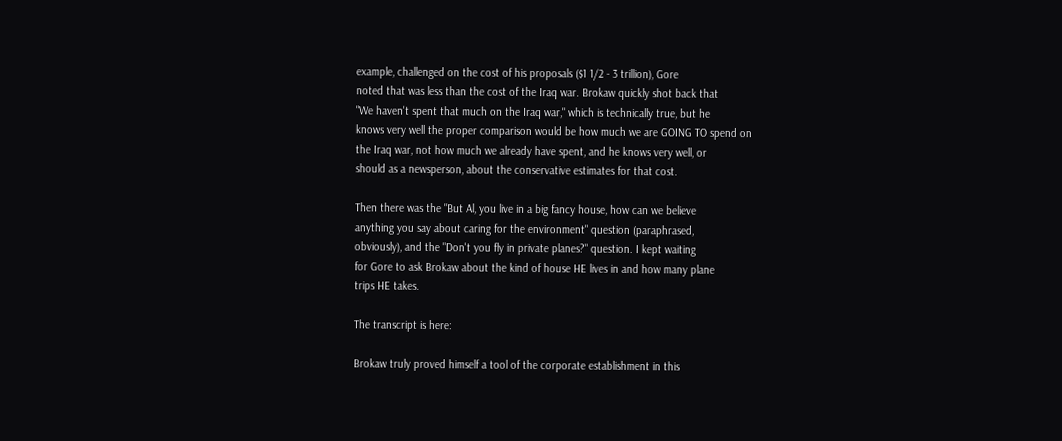example, challenged on the cost of his proposals ($1 1/2 - 3 trillion), Gore
noted that was less than the cost of the Iraq war. Brokaw quickly shot back that
"We haven't spent that much on the Iraq war," which is technically true, but he
knows very well the proper comparison would be how much we are GOING TO spend on
the Iraq war, not how much we already have spent, and he knows very well, or
should as a newsperson, about the conservative estimates for that cost.

Then there was the "But Al, you live in a big fancy house, how can we believe
anything you say about caring for the environment" question (paraphrased,
obviously), and the "Don't you fly in private planes?" question. I kept waiting
for Gore to ask Brokaw about the kind of house HE lives in and how many plane
trips HE takes.

The transcript is here:

Brokaw truly proved himself a tool of the corporate establishment in this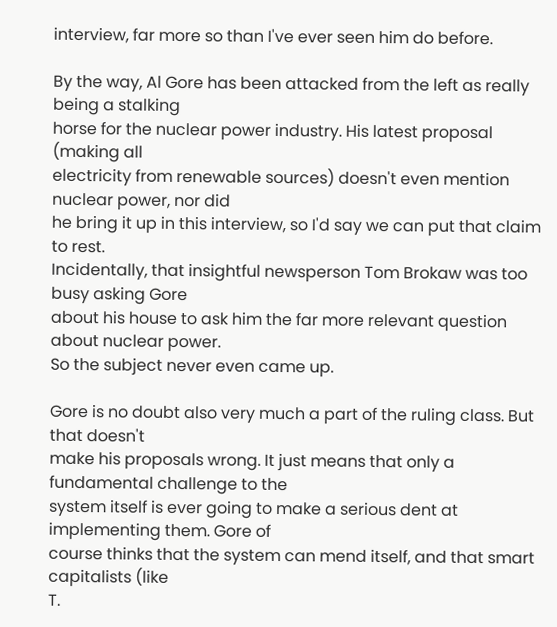interview, far more so than I've ever seen him do before.

By the way, Al Gore has been attacked from the left as really being a stalking
horse for the nuclear power industry. His latest proposal (making all
electricity from renewable sources) doesn't even mention nuclear power, nor did
he bring it up in this interview, so I'd say we can put that claim to rest.
Incidentally, that insightful newsperson Tom Brokaw was too busy asking Gore
about his house to ask him the far more relevant question about nuclear power.
So the subject never even came up.

Gore is no doubt also very much a part of the ruling class. But that doesn't
make his proposals wrong. It just means that only a fundamental challenge to the
system itself is ever going to make a serious dent at implementing them. Gore of
course thinks that the system can mend itself, and that smart capitalists (like
T.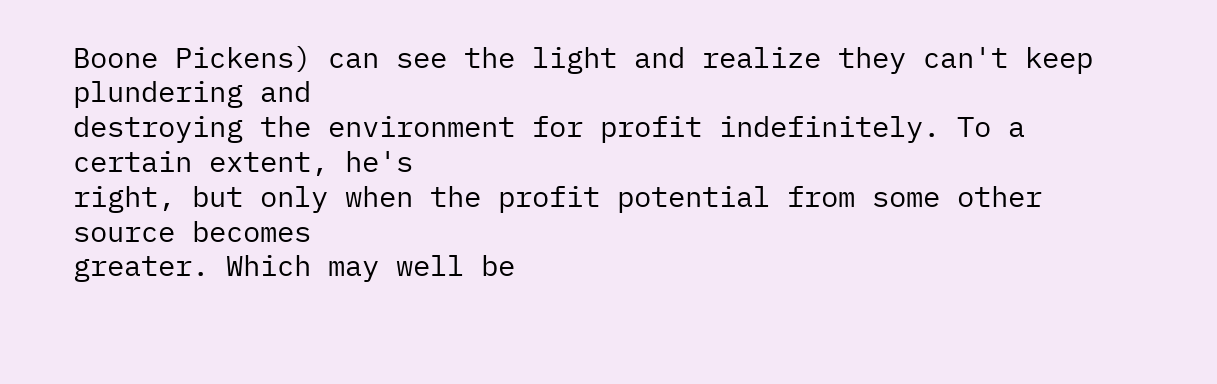Boone Pickens) can see the light and realize they can't keep plundering and
destroying the environment for profit indefinitely. To a certain extent, he's
right, but only when the profit potential from some other source becomes
greater. Which may well be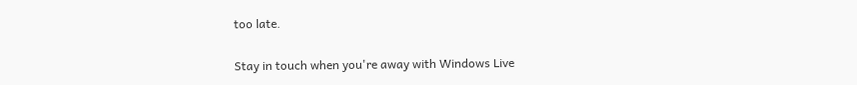too late.

Stay in touch when you're away with Windows Live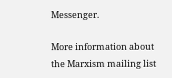Messenger.

More information about the Marxism mailing list